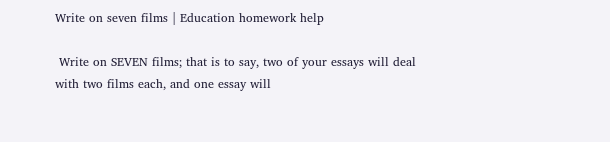Write on seven films | Education homework help

 Write on SEVEN films; that is to say, two of your essays will deal with two films each, and one essay will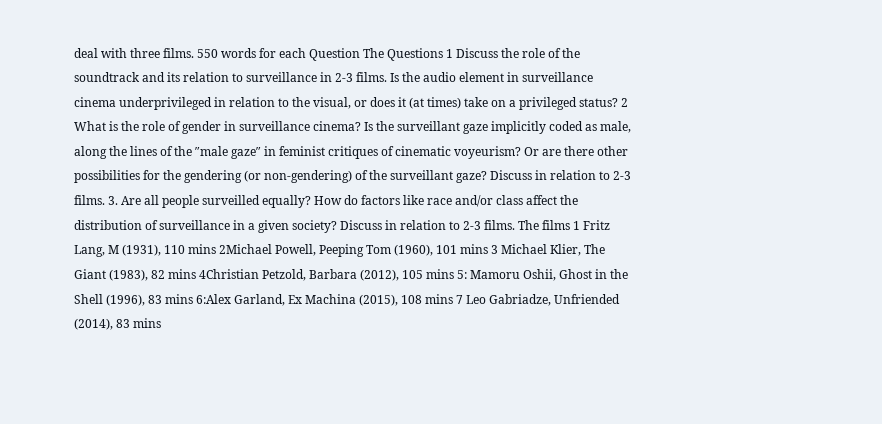deal with three films. 550 words for each Question The Questions 1 Discuss the role of the soundtrack and its relation to surveillance in 2-3 films. Is the audio element in surveillance cinema underprivileged in relation to the visual, or does it (at times) take on a privileged status? 2 What is the role of gender in surveillance cinema? Is the surveillant gaze implicitly coded as male, along the lines of the ″male gaze″ in feminist critiques of cinematic voyeurism? Or are there other possibilities for the gendering (or non-gendering) of the surveillant gaze? Discuss in relation to 2-3 films. 3. Are all people surveilled equally? How do factors like race and/or class affect the distribution of surveillance in a given society? Discuss in relation to 2-3 films. The films 1 Fritz Lang, M (1931), 110 mins 2Michael Powell, Peeping Tom (1960), 101 mins 3 Michael Klier, The Giant (1983), 82 mins 4Christian Petzold, Barbara (2012), 105 mins 5: Mamoru Oshii, Ghost in the Shell (1996), 83 mins 6:Alex Garland, Ex Machina (2015), 108 mins 7 Leo Gabriadze, Unfriended (2014), 83 mins